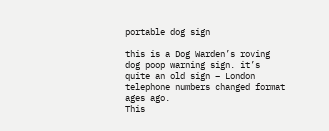portable dog sign

this is a Dog Warden’s roving dog poop warning sign. it’s quite an old sign – London telephone numbers changed format ages ago.
This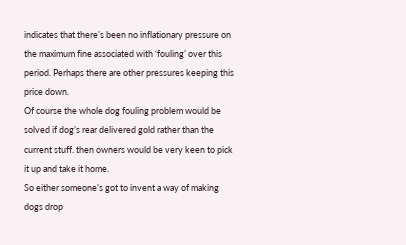indicates that there’s been no inflationary pressure on the maximum fine associated with ‘fouling’ over this period. Perhaps there are other pressures keeping this price down.
Of course the whole dog fouling problem would be solved if dog’s rear delivered gold rather than the current stuff. then owners would be very keen to pick it up and take it home.
So either someone’s got to invent a way of making dogs drop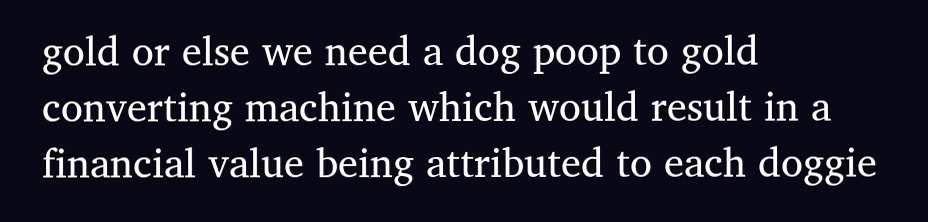gold or else we need a dog poop to gold converting machine which would result in a financial value being attributed to each doggie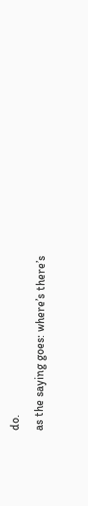do.
as the saying goes: where’s there’s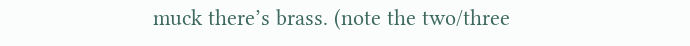muck there’s brass. (note the two/three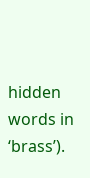hidden words in ‘brass’).